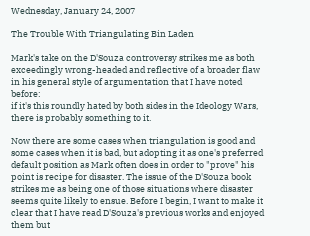Wednesday, January 24, 2007

The Trouble With Triangulating Bin Laden

Mark's take on the D'Souza controversy strikes me as both exceedingly wrong-headed and reflective of a broader flaw in his general style of argumentation that I have noted before:
if it's this roundly hated by both sides in the Ideology Wars, there is probably something to it.

Now there are some cases when triangulation is good and some cases when it is bad, but adopting it as one's preferred default position as Mark often does in order to "prove" his point is recipe for disaster. The issue of the D'Souza book strikes me as being one of those situations where disaster seems quite likely to ensue. Before I begin, I want to make it clear that I have read D'Souza's previous works and enjoyed them but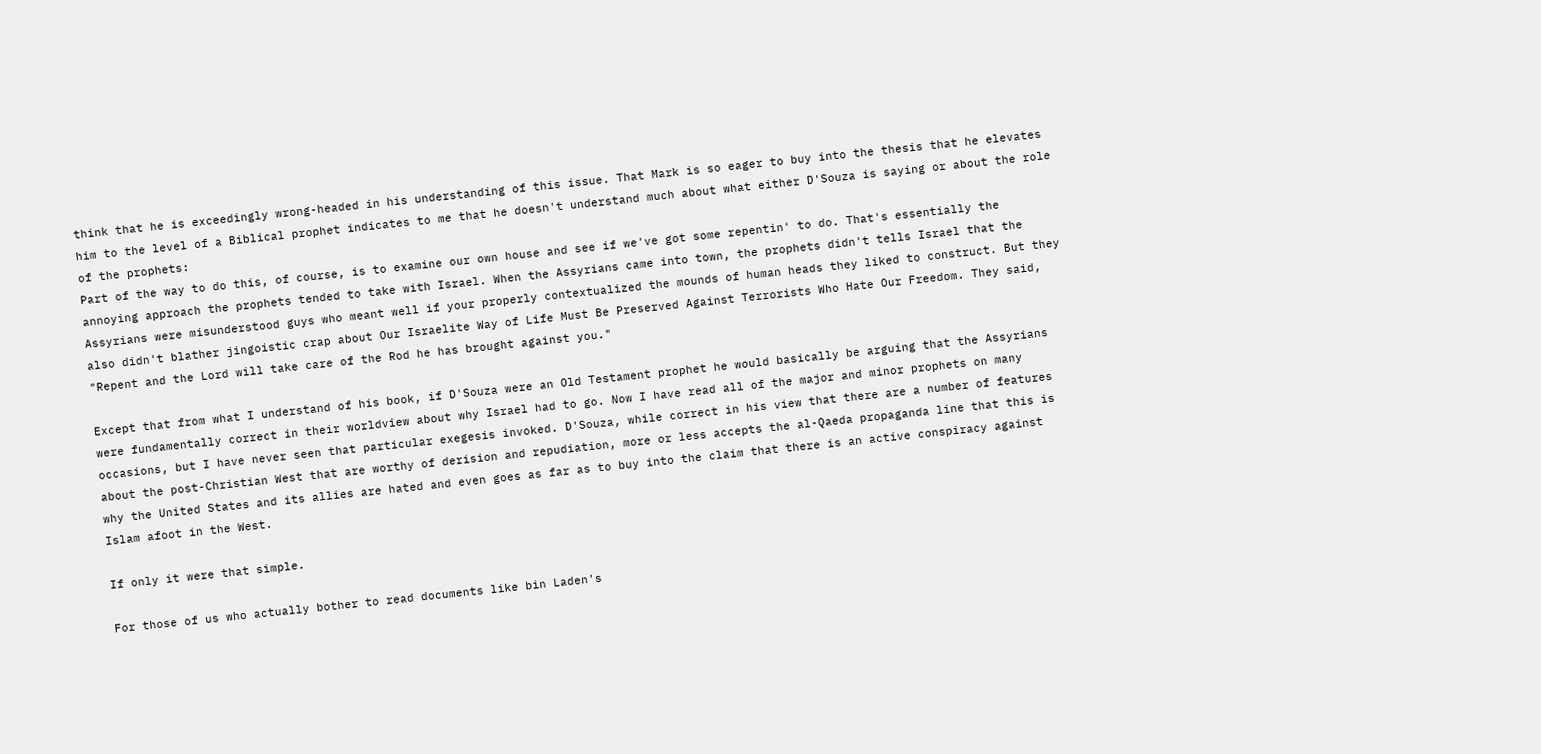think that he is exceedingly wrong-headed in his understanding of this issue. That Mark is so eager to buy into the thesis that he elevates him to the level of a Biblical prophet indicates to me that he doesn't understand much about what either D'Souza is saying or about the role of the prophets:
Part of the way to do this, of course, is to examine our own house and see if we've got some repentin' to do. That's essentially the annoying approach the prophets tended to take with Israel. When the Assyrians came into town, the prophets didn't tells Israel that the Assyrians were misunderstood guys who meant well if your properly contextualized the mounds of human heads they liked to construct. But they also didn't blather jingoistic crap about Our Israelite Way of Life Must Be Preserved Against Terrorists Who Hate Our Freedom. They said, "Repent and the Lord will take care of the Rod he has brought against you."

Except that from what I understand of his book, if D'Souza were an Old Testament prophet he would basically be arguing that the Assyrians were fundamentally correct in their worldview about why Israel had to go. Now I have read all of the major and minor prophets on many occasions, but I have never seen that particular exegesis invoked. D'Souza, while correct in his view that there are a number of features about the post-Christian West that are worthy of derision and repudiation, more or less accepts the al-Qaeda propaganda line that this is why the United States and its allies are hated and even goes as far as to buy into the claim that there is an active conspiracy against Islam afoot in the West.

If only it were that simple.

For those of us who actually bother to read documents like bin Laden's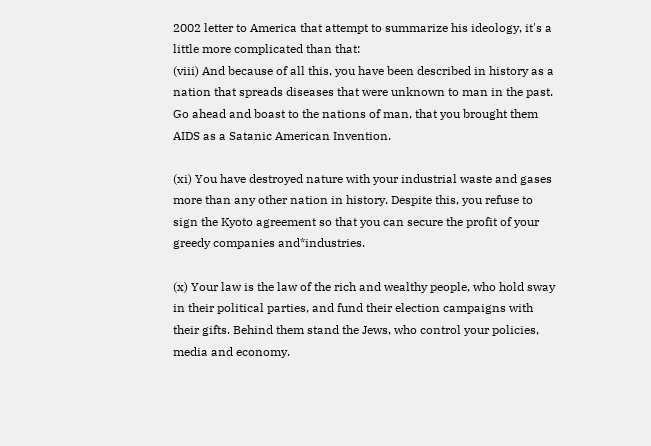2002 letter to America that attempt to summarize his ideology, it's a little more complicated than that:
(viii) And because of all this, you have been described in history as a nation that spreads diseases that were unknown to man in the past. Go ahead and boast to the nations of man, that you brought them AIDS as a Satanic American Invention.

(xi) You have destroyed nature with your industrial waste and gases more than any other nation in history. Despite this, you refuse to sign the Kyoto agreement so that you can secure the profit of your greedy companies and*industries.

(x) Your law is the law of the rich and wealthy people, who hold sway in their political parties, and fund their election campaigns with their gifts. Behind them stand the Jews, who control your policies, media and economy.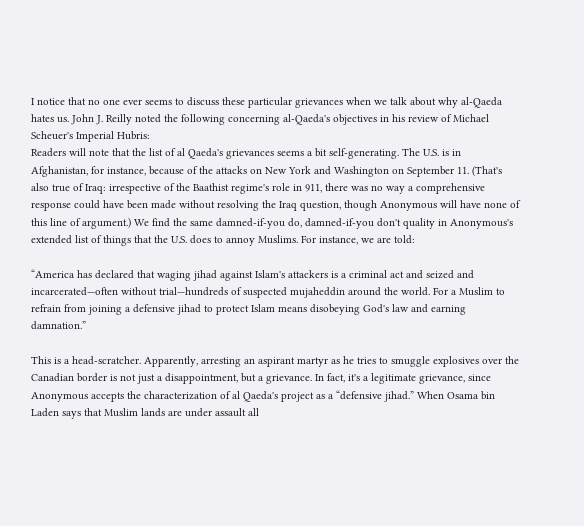I notice that no one ever seems to discuss these particular grievances when we talk about why al-Qaeda hates us. John J. Reilly noted the following concerning al-Qaeda's objectives in his review of Michael Scheuer's Imperial Hubris:
Readers will note that the list of al Qaeda's grievances seems a bit self-generating. The U.S. is in Afghanistan, for instance, because of the attacks on New York and Washington on September 11. (That's also true of Iraq: irrespective of the Baathist regime's role in 911, there was no way a comprehensive response could have been made without resolving the Iraq question, though Anonymous will have none of this line of argument.) We find the same damned-if-you do, damned-if-you don't quality in Anonymous's extended list of things that the U.S. does to annoy Muslims. For instance, we are told:

“America has declared that waging jihad against Islam's attackers is a criminal act and seized and incarcerated—often without trial—hundreds of suspected mujaheddin around the world. For a Muslim to refrain from joining a defensive jihad to protect Islam means disobeying God's law and earning damnation.”

This is a head-scratcher. Apparently, arresting an aspirant martyr as he tries to smuggle explosives over the Canadian border is not just a disappointment, but a grievance. In fact, it's a legitimate grievance, since Anonymous accepts the characterization of al Qaeda's project as a “defensive jihad.” When Osama bin Laden says that Muslim lands are under assault all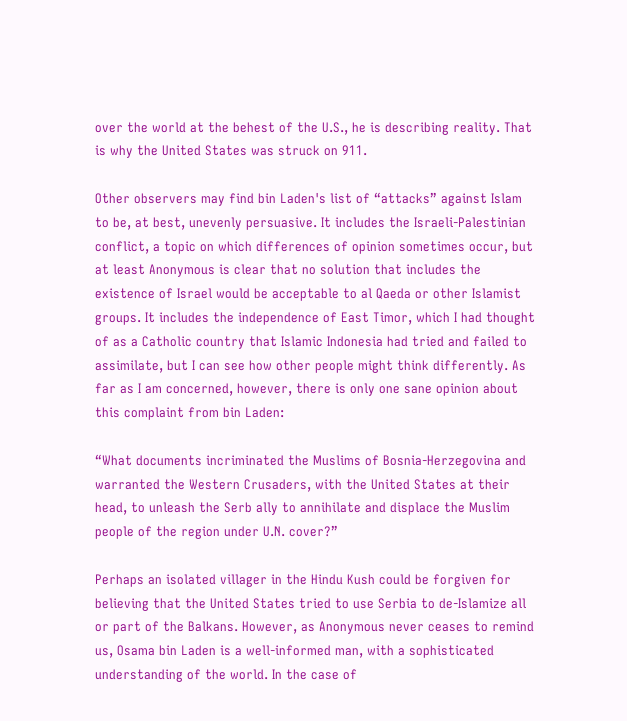over the world at the behest of the U.S., he is describing reality. That is why the United States was struck on 911.

Other observers may find bin Laden's list of “attacks” against Islam to be, at best, unevenly persuasive. It includes the Israeli-Palestinian conflict, a topic on which differences of opinion sometimes occur, but at least Anonymous is clear that no solution that includes the existence of Israel would be acceptable to al Qaeda or other Islamist groups. It includes the independence of East Timor, which I had thought of as a Catholic country that Islamic Indonesia had tried and failed to assimilate, but I can see how other people might think differently. As far as I am concerned, however, there is only one sane opinion about this complaint from bin Laden:

“What documents incriminated the Muslims of Bosnia-Herzegovina and warranted the Western Crusaders, with the United States at their head, to unleash the Serb ally to annihilate and displace the Muslim people of the region under U.N. cover?”

Perhaps an isolated villager in the Hindu Kush could be forgiven for believing that the United States tried to use Serbia to de-Islamize all or part of the Balkans. However, as Anonymous never ceases to remind us, Osama bin Laden is a well-informed man, with a sophisticated understanding of the world. In the case of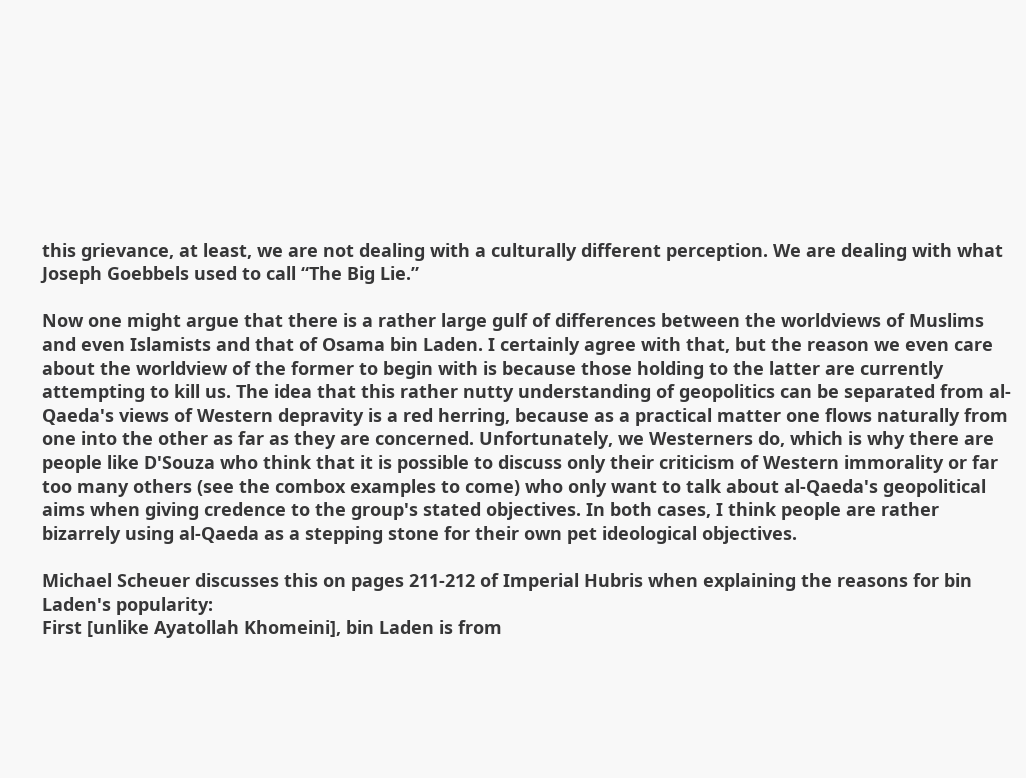this grievance, at least, we are not dealing with a culturally different perception. We are dealing with what Joseph Goebbels used to call “The Big Lie.”

Now one might argue that there is a rather large gulf of differences between the worldviews of Muslims and even Islamists and that of Osama bin Laden. I certainly agree with that, but the reason we even care about the worldview of the former to begin with is because those holding to the latter are currently attempting to kill us. The idea that this rather nutty understanding of geopolitics can be separated from al-Qaeda's views of Western depravity is a red herring, because as a practical matter one flows naturally from one into the other as far as they are concerned. Unfortunately, we Westerners do, which is why there are people like D'Souza who think that it is possible to discuss only their criticism of Western immorality or far too many others (see the combox examples to come) who only want to talk about al-Qaeda's geopolitical aims when giving credence to the group's stated objectives. In both cases, I think people are rather bizarrely using al-Qaeda as a stepping stone for their own pet ideological objectives.

Michael Scheuer discusses this on pages 211-212 of Imperial Hubris when explaining the reasons for bin Laden's popularity:
First [unlike Ayatollah Khomeini], bin Laden is from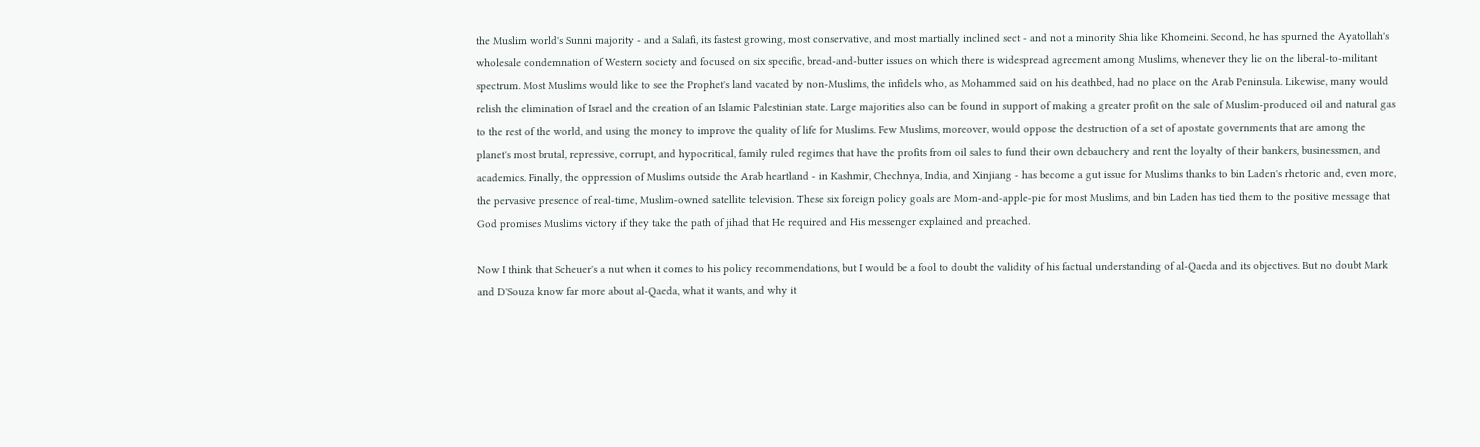the Muslim world's Sunni majority - and a Salafi, its fastest growing, most conservative, and most martially inclined sect - and not a minority Shia like Khomeini. Second, he has spurned the Ayatollah's wholesale condemnation of Western society and focused on six specific, bread-and-butter issues on which there is widespread agreement among Muslims, whenever they lie on the liberal-to-militant spectrum. Most Muslims would like to see the Prophet's land vacated by non-Muslims, the infidels who, as Mohammed said on his deathbed, had no place on the Arab Peninsula. Likewise, many would relish the elimination of Israel and the creation of an Islamic Palestinian state. Large majorities also can be found in support of making a greater profit on the sale of Muslim-produced oil and natural gas to the rest of the world, and using the money to improve the quality of life for Muslims. Few Muslims, moreover, would oppose the destruction of a set of apostate governments that are among the planet's most brutal, repressive, corrupt, and hypocritical, family ruled regimes that have the profits from oil sales to fund their own debauchery and rent the loyalty of their bankers, businessmen, and academics. Finally, the oppression of Muslims outside the Arab heartland - in Kashmir, Chechnya, India, and Xinjiang - has become a gut issue for Muslims thanks to bin Laden's rhetoric and, even more, the pervasive presence of real-time, Muslim-owned satellite television. These six foreign policy goals are Mom-and-apple-pie for most Muslims, and bin Laden has tied them to the positive message that God promises Muslims victory if they take the path of jihad that He required and His messenger explained and preached.

Now I think that Scheuer's a nut when it comes to his policy recommendations, but I would be a fool to doubt the validity of his factual understanding of al-Qaeda and its objectives. But no doubt Mark and D'Souza know far more about al-Qaeda, what it wants, and why it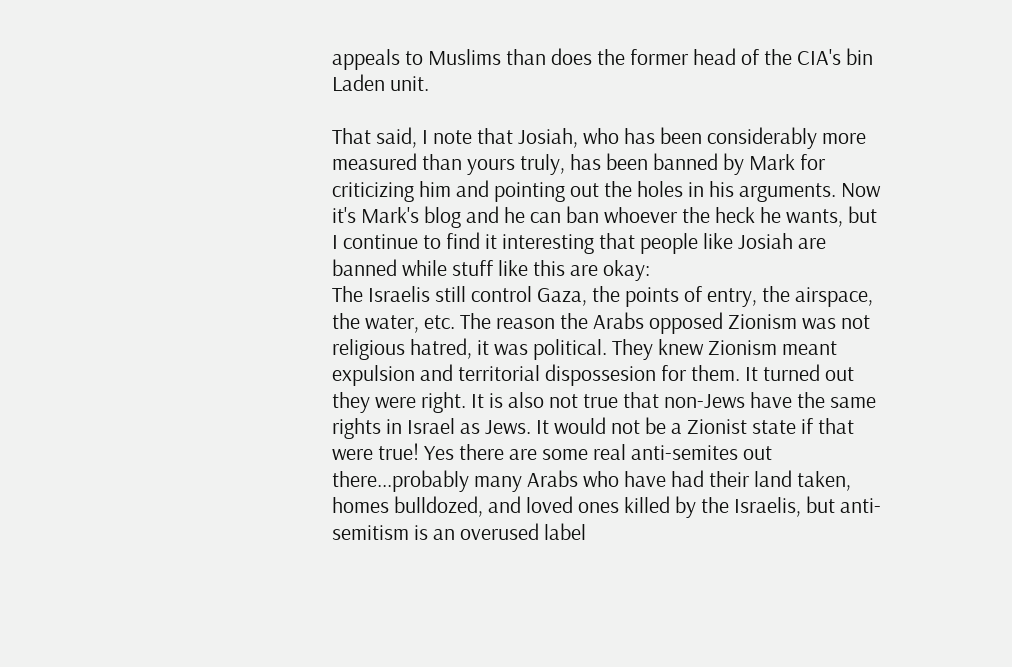appeals to Muslims than does the former head of the CIA's bin Laden unit.

That said, I note that Josiah, who has been considerably more measured than yours truly, has been banned by Mark for criticizing him and pointing out the holes in his arguments. Now it's Mark's blog and he can ban whoever the heck he wants, but I continue to find it interesting that people like Josiah are banned while stuff like this are okay:
The Israelis still control Gaza, the points of entry, the airspace, the water, etc. The reason the Arabs opposed Zionism was not religious hatred, it was political. They knew Zionism meant expulsion and territorial dispossesion for them. It turned out they were right. It is also not true that non-Jews have the same rights in Israel as Jews. It would not be a Zionist state if that were true! Yes there are some real anti-semites out there...probably many Arabs who have had their land taken, homes bulldozed, and loved ones killed by the Israelis, but anti-semitism is an overused label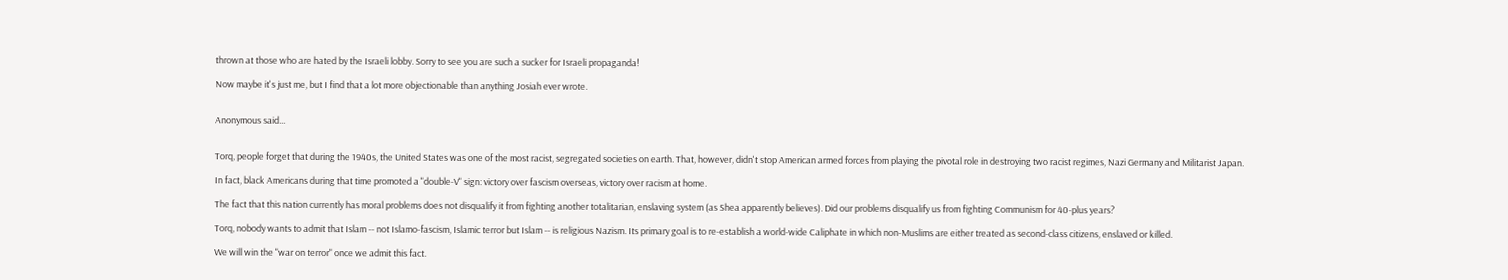thrown at those who are hated by the Israeli lobby. Sorry to see you are such a sucker for Israeli propaganda!

Now maybe it's just me, but I find that a lot more objectionable than anything Josiah ever wrote.


Anonymous said...


Torq, people forget that during the 1940s, the United States was one of the most racist, segregated societies on earth. That, however, didn't stop American armed forces from playing the pivotal role in destroying two racist regimes, Nazi Germany and Militarist Japan.

In fact, black Americans during that time promoted a "double-V" sign: victory over fascism overseas, victory over racism at home.

The fact that this nation currently has moral problems does not disqualify it from fighting another totalitarian, enslaving system (as Shea apparently believes). Did our problems disqualify us from fighting Communism for 40-plus years?

Torq, nobody wants to admit that Islam -- not Islamo-fascism, Islamic terror but Islam -- is religious Nazism. Its primary goal is to re-establish a world-wide Caliphate in which non-Muslims are either treated as second-class citizens, enslaved or killed.

We will win the "war on terror" once we admit this fact.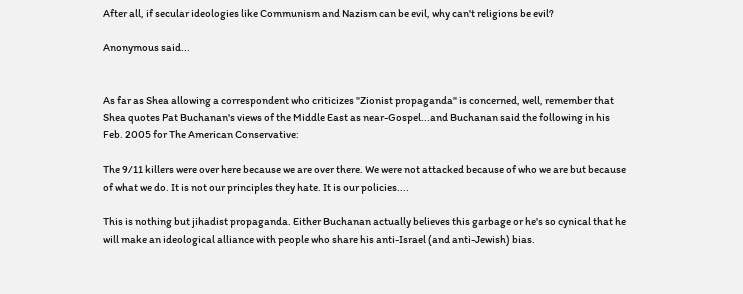After all, if secular ideologies like Communism and Nazism can be evil, why can't religions be evil?

Anonymous said...


As far as Shea allowing a correspondent who criticizes "Zionist propaganda" is concerned, well, remember that Shea quotes Pat Buchanan's views of the Middle East as near-Gospel...and Buchanan said the following in his Feb. 2005 for The American Conservative:

The 9/11 killers were over here because we are over there. We were not attacked because of who we are but because of what we do. It is not our principles they hate. It is our policies....

This is nothing but jihadist propaganda. Either Buchanan actually believes this garbage or he's so cynical that he will make an ideological alliance with people who share his anti-Israel (and anti-Jewish) bias.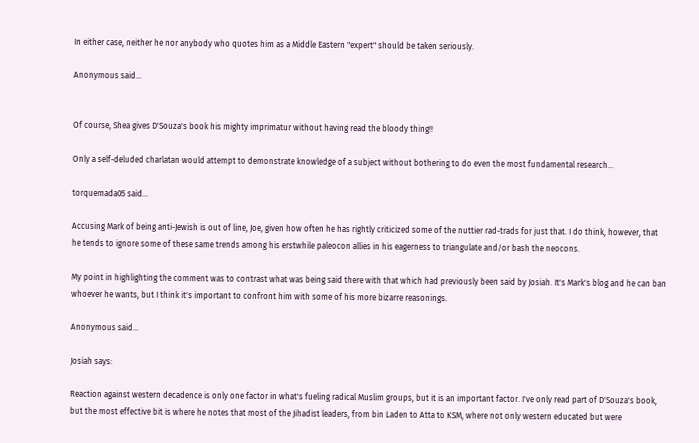In either case, neither he nor anybody who quotes him as a Middle Eastern "expert" should be taken seriously.

Anonymous said...


Of course, Shea gives D'Souza's book his mighty imprimatur without having read the bloody thing!!

Only a self-deluded charlatan would attempt to demonstrate knowledge of a subject without bothering to do even the most fundamental research...

torquemada05 said...

Accusing Mark of being anti-Jewish is out of line, Joe, given how often he has rightly criticized some of the nuttier rad-trads for just that. I do think, however, that he tends to ignore some of these same trends among his erstwhile paleocon allies in his eagerness to triangulate and/or bash the neocons.

My point in highlighting the comment was to contrast what was being said there with that which had previously been said by Josiah. It's Mark's blog and he can ban whoever he wants, but I think it's important to confront him with some of his more bizarre reasonings.

Anonymous said...

Josiah says:

Reaction against western decadence is only one factor in what's fueling radical Muslim groups, but it is an important factor. I've only read part of D'Souza's book, but the most effective bit is where he notes that most of the Jihadist leaders, from bin Laden to Atta to KSM, where not only western educated but were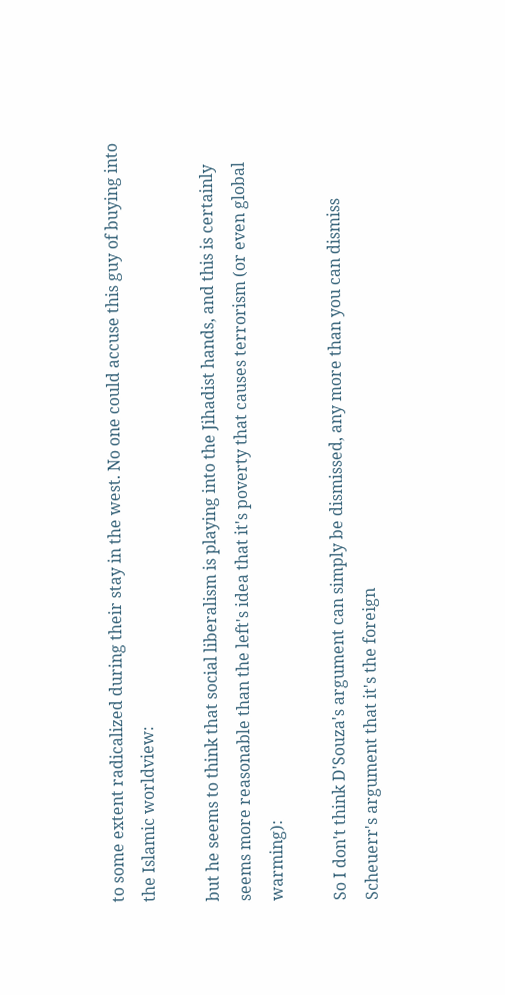to some extent radicalized during their stay in the west. No one could accuse this guy of buying into the Islamic worldview:

but he seems to think that social liberalism is playing into the Jihadist hands, and this is certainly seems more reasonable than the left's idea that it's poverty that causes terrorism (or even global warming):

So I don't think D'Souza's argument can simply be dismissed, any more than you can dismiss Scheuerr's argument that it's the foreign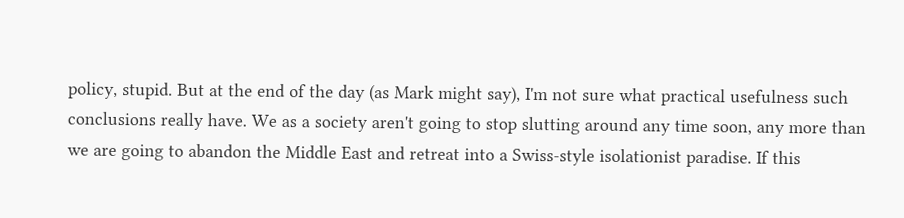policy, stupid. But at the end of the day (as Mark might say), I'm not sure what practical usefulness such conclusions really have. We as a society aren't going to stop slutting around any time soon, any more than we are going to abandon the Middle East and retreat into a Swiss-style isolationist paradise. If this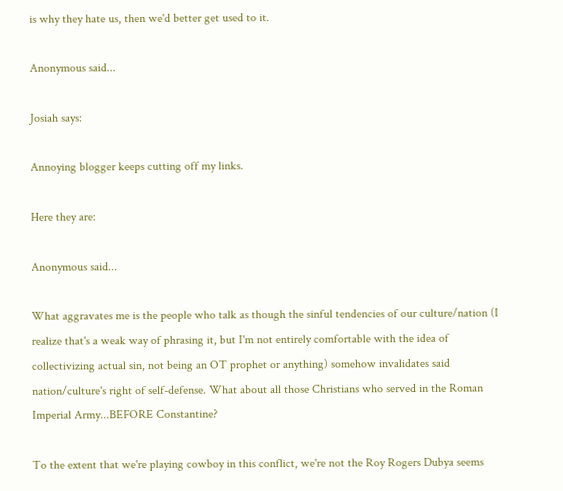is why they hate us, then we'd better get used to it.

Anonymous said...

Josiah says:

Annoying blogger keeps cutting off my links.

Here they are:

Anonymous said...

What aggravates me is the people who talk as though the sinful tendencies of our culture/nation (I realize that's a weak way of phrasing it, but I'm not entirely comfortable with the idea of collectivizing actual sin, not being an OT prophet or anything) somehow invalidates said nation/culture's right of self-defense. What about all those Christians who served in the Roman Imperial Army...BEFORE Constantine?

To the extent that we're playing cowboy in this conflict, we're not the Roy Rogers Dubya seems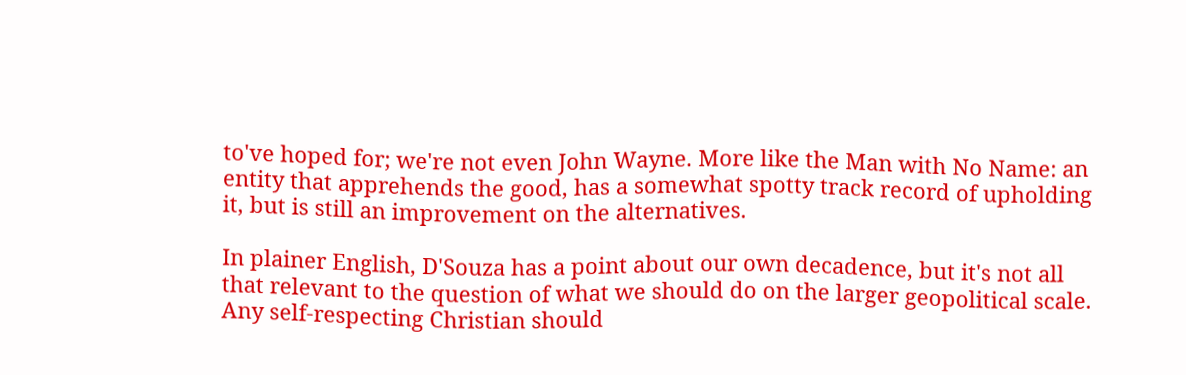to've hoped for; we're not even John Wayne. More like the Man with No Name: an entity that apprehends the good, has a somewhat spotty track record of upholding it, but is still an improvement on the alternatives.

In plainer English, D'Souza has a point about our own decadence, but it's not all that relevant to the question of what we should do on the larger geopolitical scale. Any self-respecting Christian should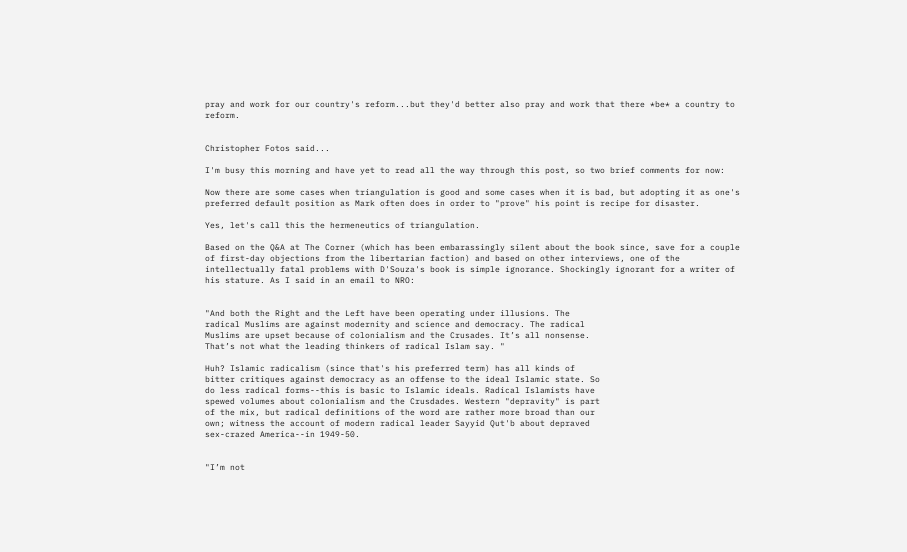pray and work for our country's reform...but they'd better also pray and work that there *be* a country to reform.


Christopher Fotos said...

I'm busy this morning and have yet to read all the way through this post, so two brief comments for now:

Now there are some cases when triangulation is good and some cases when it is bad, but adopting it as one's preferred default position as Mark often does in order to "prove" his point is recipe for disaster.

Yes, let's call this the hermeneutics of triangulation.

Based on the Q&A at The Corner (which has been embarassingly silent about the book since, save for a couple of first-day objections from the libertarian faction) and based on other interviews, one of the intellectually fatal problems with D'Souza's book is simple ignorance. Shockingly ignorant for a writer of his stature. As I said in an email to NRO:


"And both the Right and the Left have been operating under illusions. The
radical Muslims are against modernity and science and democracy. The radical
Muslims are upset because of colonialism and the Crusades. It’s all nonsense.
That’s not what the leading thinkers of radical Islam say. "

Huh? Islamic radicalism (since that's his preferred term) has all kinds of
bitter critiques against democracy as an offense to the ideal Islamic state. So
do less radical forms--this is basic to Islamic ideals. Radical Islamists have
spewed volumes about colonialism and the Crusdades. Western "depravity" is part
of the mix, but radical definitions of the word are rather more broad than our
own; witness the account of modern radical leader Sayyid Qut'b about depraved
sex-crazed America--in 1949-50.


"I’m not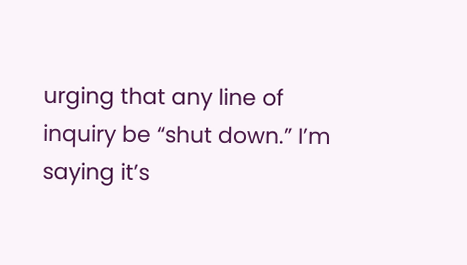urging that any line of inquiry be “shut down.” I’m saying it’s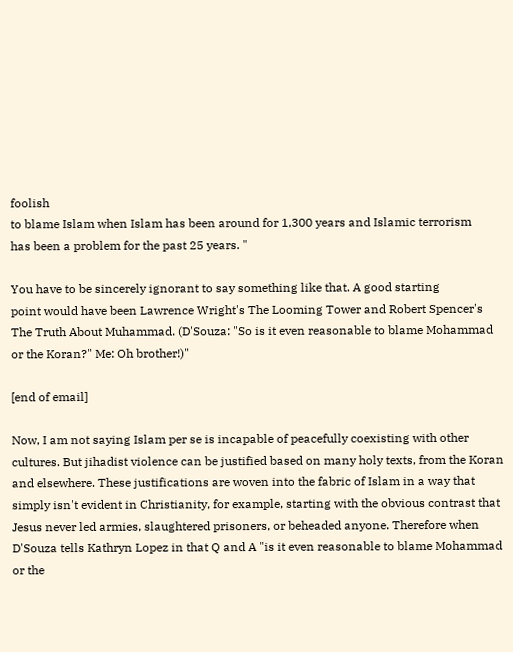foolish
to blame Islam when Islam has been around for 1,300 years and Islamic terrorism
has been a problem for the past 25 years. "

You have to be sincerely ignorant to say something like that. A good starting
point would have been Lawrence Wright's The Looming Tower and Robert Spencer's
The Truth About Muhammad. (D'Souza: "So is it even reasonable to blame Mohammad or the Koran?" Me: Oh brother!)"

[end of email]

Now, I am not saying Islam per se is incapable of peacefully coexisting with other cultures. But jihadist violence can be justified based on many holy texts, from the Koran and elsewhere. These justifications are woven into the fabric of Islam in a way that simply isn't evident in Christianity, for example, starting with the obvious contrast that Jesus never led armies, slaughtered prisoners, or beheaded anyone. Therefore when D'Souza tells Kathryn Lopez in that Q and A "is it even reasonable to blame Mohammad or the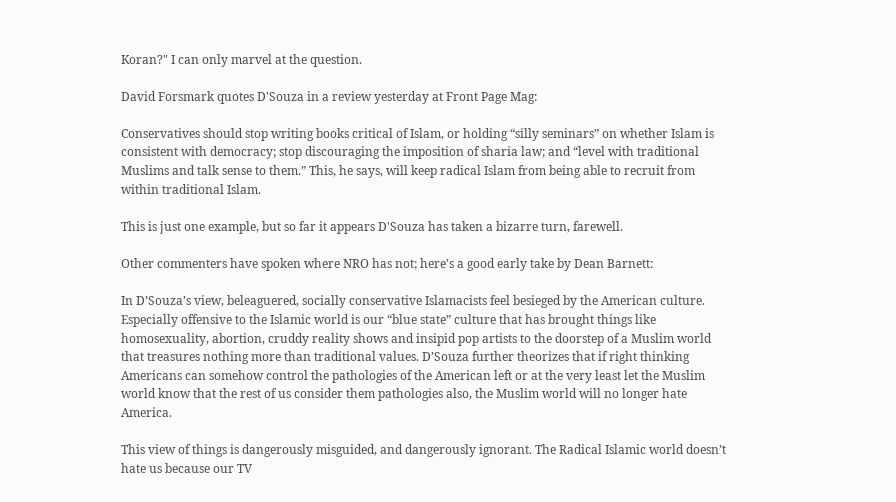Koran?" I can only marvel at the question.

David Forsmark quotes D'Souza in a review yesterday at Front Page Mag:

Conservatives should stop writing books critical of Islam, or holding “silly seminars” on whether Islam is consistent with democracy; stop discouraging the imposition of sharia law; and “level with traditional Muslims and talk sense to them.” This, he says, will keep radical Islam from being able to recruit from within traditional Islam.

This is just one example, but so far it appears D'Souza has taken a bizarre turn, farewell.

Other commenters have spoken where NRO has not; here's a good early take by Dean Barnett:

In D’Souza’s view, beleaguered, socially conservative Islamacists feel besieged by the American culture. Especially offensive to the Islamic world is our “blue state” culture that has brought things like homosexuality, abortion, cruddy reality shows and insipid pop artists to the doorstep of a Muslim world that treasures nothing more than traditional values. D’Souza further theorizes that if right thinking Americans can somehow control the pathologies of the American left or at the very least let the Muslim world know that the rest of us consider them pathologies also, the Muslim world will no longer hate America.

This view of things is dangerously misguided, and dangerously ignorant. The Radical Islamic world doesn’t hate us because our TV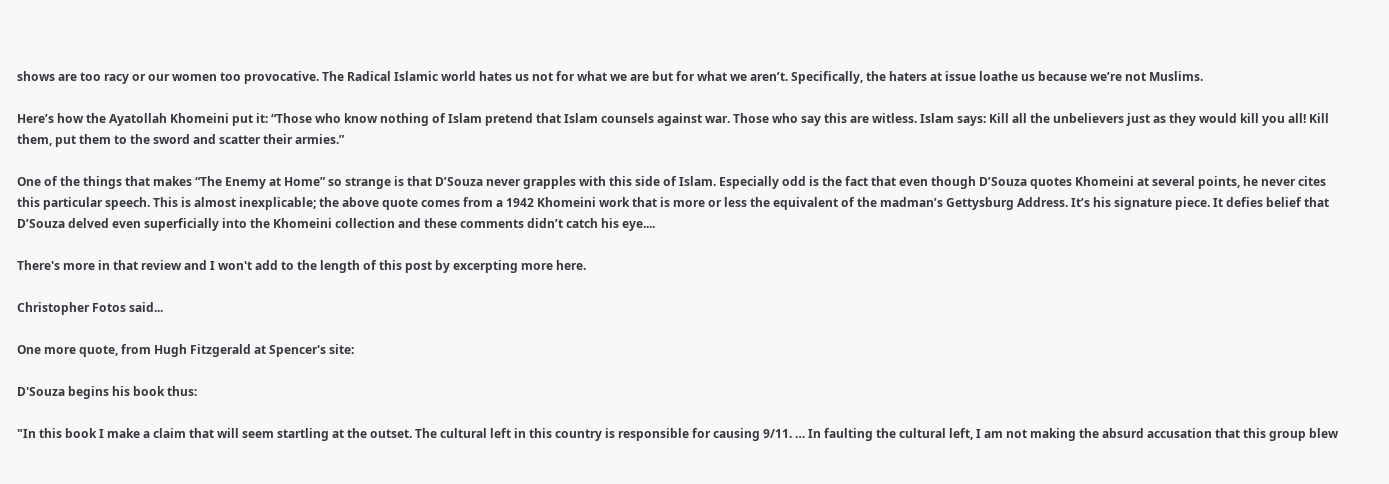shows are too racy or our women too provocative. The Radical Islamic world hates us not for what we are but for what we aren’t. Specifically, the haters at issue loathe us because we’re not Muslims.

Here’s how the Ayatollah Khomeini put it: “Those who know nothing of Islam pretend that Islam counsels against war. Those who say this are witless. Islam says: Kill all the unbelievers just as they would kill you all! Kill them, put them to the sword and scatter their armies.”

One of the things that makes “The Enemy at Home” so strange is that D’Souza never grapples with this side of Islam. Especially odd is the fact that even though D’Souza quotes Khomeini at several points, he never cites this particular speech. This is almost inexplicable; the above quote comes from a 1942 Khomeini work that is more or less the equivalent of the madman’s Gettysburg Address. It’s his signature piece. It defies belief that D’Souza delved even superficially into the Khomeini collection and these comments didn’t catch his eye....

There's more in that review and I won't add to the length of this post by excerpting more here.

Christopher Fotos said...

One more quote, from Hugh Fitzgerald at Spencer's site:

D'Souza begins his book thus:

"In this book I make a claim that will seem startling at the outset. The cultural left in this country is responsible for causing 9/11. … In faulting the cultural left, I am not making the absurd accusation that this group blew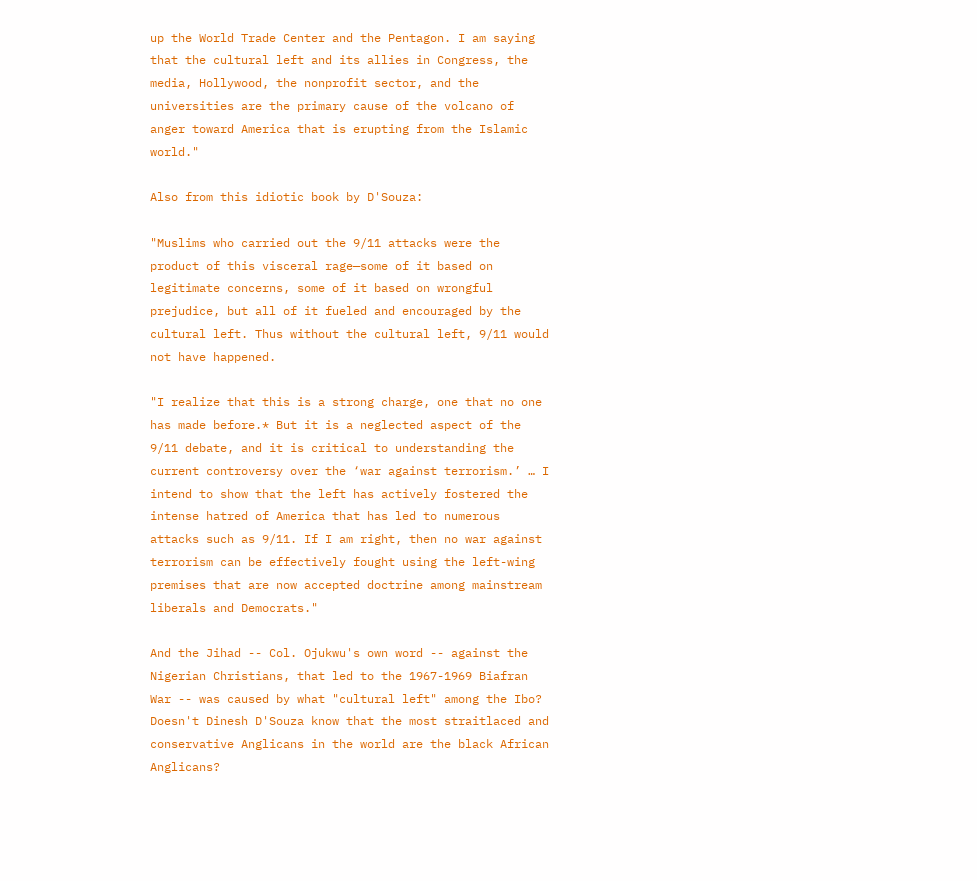up the World Trade Center and the Pentagon. I am saying that the cultural left and its allies in Congress, the media, Hollywood, the nonprofit sector, and the universities are the primary cause of the volcano of anger toward America that is erupting from the Islamic world."

Also from this idiotic book by D'Souza:

"Muslims who carried out the 9/11 attacks were the product of this visceral rage—some of it based on legitimate concerns, some of it based on wrongful prejudice, but all of it fueled and encouraged by the cultural left. Thus without the cultural left, 9/11 would not have happened.

"I realize that this is a strong charge, one that no one has made before.* But it is a neglected aspect of the 9/11 debate, and it is critical to understanding the current controversy over the ‘war against terrorism.’ … I intend to show that the left has actively fostered the intense hatred of America that has led to numerous attacks such as 9/11. If I am right, then no war against terrorism can be effectively fought using the left-wing premises that are now accepted doctrine among mainstream liberals and Democrats."

And the Jihad -- Col. Ojukwu's own word -- against the Nigerian Christians, that led to the 1967-1969 Biafran War -- was caused by what "cultural left" among the Ibo? Doesn't Dinesh D'Souza know that the most straitlaced and conservative Anglicans in the world are the black African Anglicans?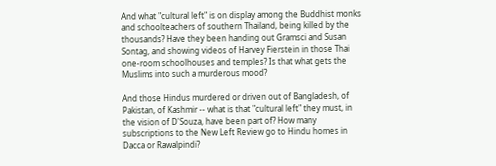And what "cultural left" is on display among the Buddhist monks and schoolteachers of southern Thailand, being killed by the thousands? Have they been handing out Gramsci and Susan Sontag, and showing videos of Harvey Fierstein in those Thai one-room schoolhouses and temples? Is that what gets the Muslims into such a murderous mood?

And those Hindus murdered or driven out of Bangladesh, of Pakistan, of Kashmir -- what is that "cultural left" they must, in the vision of D'Souza, have been part of? How many subscriptions to the New Left Review go to Hindu homes in Dacca or Rawalpindi?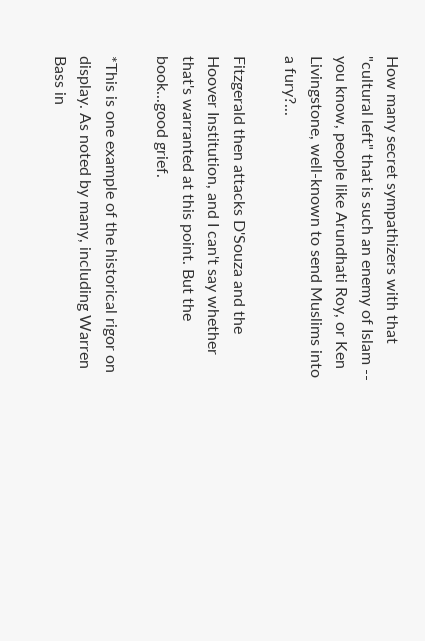How many secret sympathizers with that "cultural left" that is such an enemy of Islam -- you know, people like Arundhati Roy, or Ken Livingstone, well-known to send Muslims into a fury?...

Fitzgerald then attacks D'Souza and the Hoover Institution, and I can't say whether that's warranted at this point. But the book...good grief.

*This is one example of the historical rigor on display. As noted by many, including Warren Bass in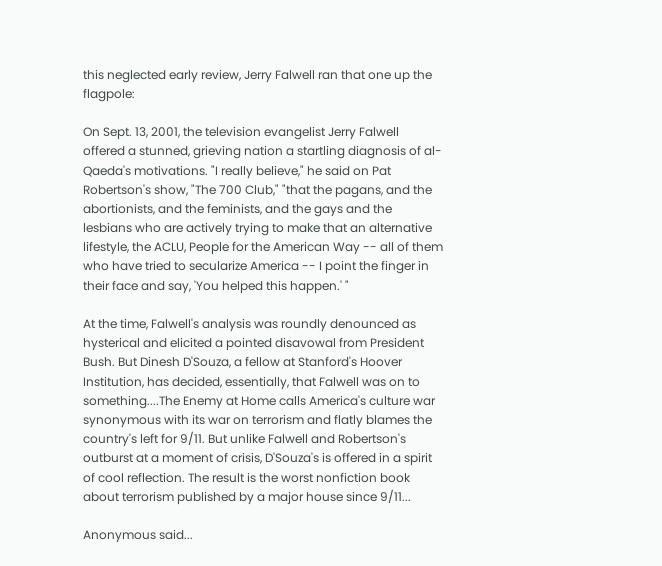this neglected early review, Jerry Falwell ran that one up the flagpole:

On Sept. 13, 2001, the television evangelist Jerry Falwell offered a stunned, grieving nation a startling diagnosis of al-Qaeda's motivations. "I really believe," he said on Pat Robertson's show, "The 700 Club," "that the pagans, and the abortionists, and the feminists, and the gays and the lesbians who are actively trying to make that an alternative lifestyle, the ACLU, People for the American Way -- all of them who have tried to secularize America -- I point the finger in their face and say, 'You helped this happen.' "

At the time, Falwell's analysis was roundly denounced as hysterical and elicited a pointed disavowal from President Bush. But Dinesh D'Souza, a fellow at Stanford's Hoover Institution, has decided, essentially, that Falwell was on to something....The Enemy at Home calls America's culture war synonymous with its war on terrorism and flatly blames the country's left for 9/11. But unlike Falwell and Robertson's outburst at a moment of crisis, D'Souza's is offered in a spirit of cool reflection. The result is the worst nonfiction book about terrorism published by a major house since 9/11...

Anonymous said...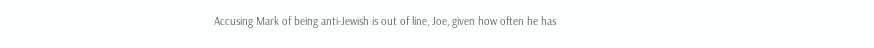Accusing Mark of being anti-Jewish is out of line, Joe, given how often he has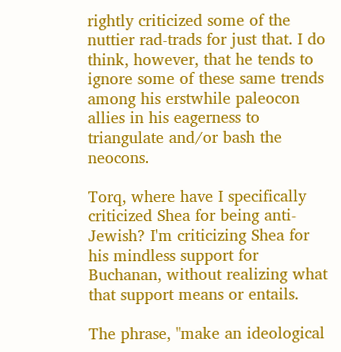rightly criticized some of the nuttier rad-trads for just that. I do think, however, that he tends to ignore some of these same trends among his erstwhile paleocon allies in his eagerness to triangulate and/or bash the neocons.

Torq, where have I specifically criticized Shea for being anti-Jewish? I'm criticizing Shea for his mindless support for Buchanan, without realizing what that support means or entails.

The phrase, "make an ideological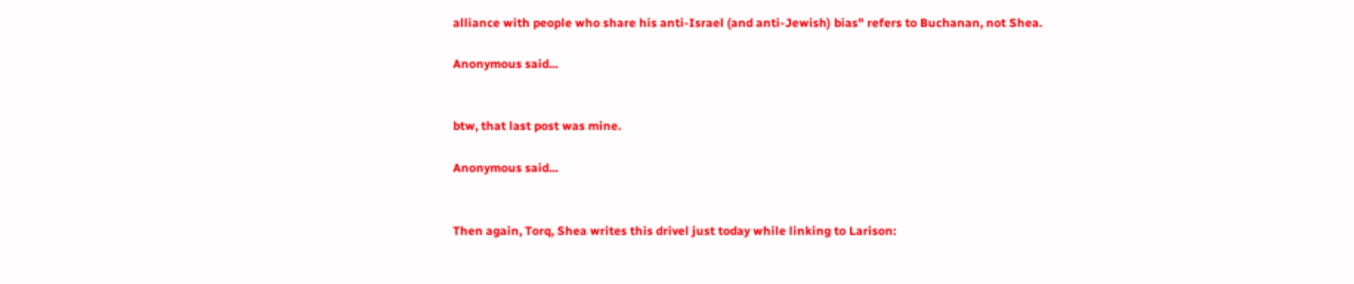alliance with people who share his anti-Israel (and anti-Jewish) bias" refers to Buchanan, not Shea.

Anonymous said...


btw, that last post was mine.

Anonymous said...


Then again, Torq, Shea writes this drivel just today while linking to Larison: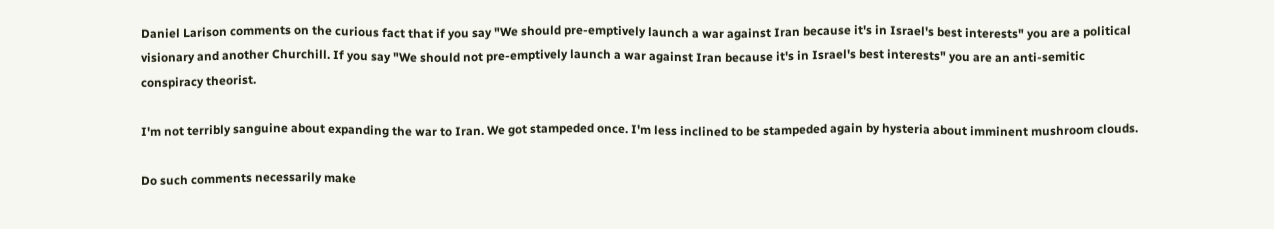Daniel Larison comments on the curious fact that if you say "We should pre-emptively launch a war against Iran because it's in Israel's best interests" you are a political visionary and another Churchill. If you say "We should not pre-emptively launch a war against Iran because it's in Israel's best interests" you are an anti-semitic conspiracy theorist.

I'm not terribly sanguine about expanding the war to Iran. We got stampeded once. I'm less inclined to be stampeded again by hysteria about imminent mushroom clouds.

Do such comments necessarily make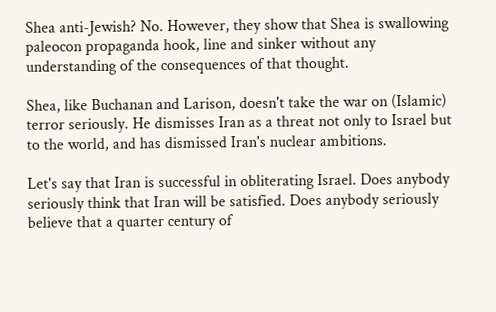Shea anti-Jewish? No. However, they show that Shea is swallowing paleocon propaganda hook, line and sinker without any understanding of the consequences of that thought.

Shea, like Buchanan and Larison, doesn't take the war on (Islamic) terror seriously. He dismisses Iran as a threat not only to Israel but to the world, and has dismissed Iran's nuclear ambitions.

Let's say that Iran is successful in obliterating Israel. Does anybody seriously think that Iran will be satisfied. Does anybody seriously believe that a quarter century of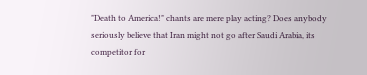"Death to America!" chants are mere play acting? Does anybody seriously believe that Iran might not go after Saudi Arabia, its competitor for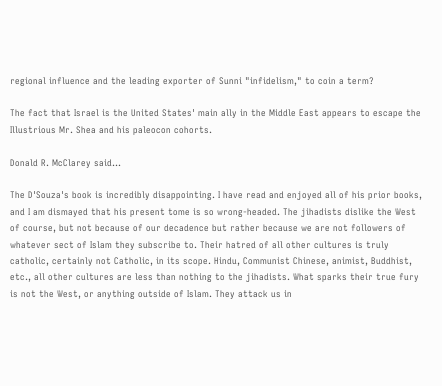regional influence and the leading exporter of Sunni "infidelism," to coin a term?

The fact that Israel is the United States' main ally in the Middle East appears to escape the Illustrious Mr. Shea and his paleocon cohorts.

Donald R. McClarey said...

The D'Souza's book is incredibly disappointing. I have read and enjoyed all of his prior books, and I am dismayed that his present tome is so wrong-headed. The jihadists dislike the West of course, but not because of our decadence but rather because we are not followers of whatever sect of Islam they subscribe to. Their hatred of all other cultures is truly catholic, certainly not Catholic, in its scope. Hindu, Communist Chinese, animist, Buddhist, etc., all other cultures are less than nothing to the jihadists. What sparks their true fury is not the West, or anything outside of Islam. They attack us in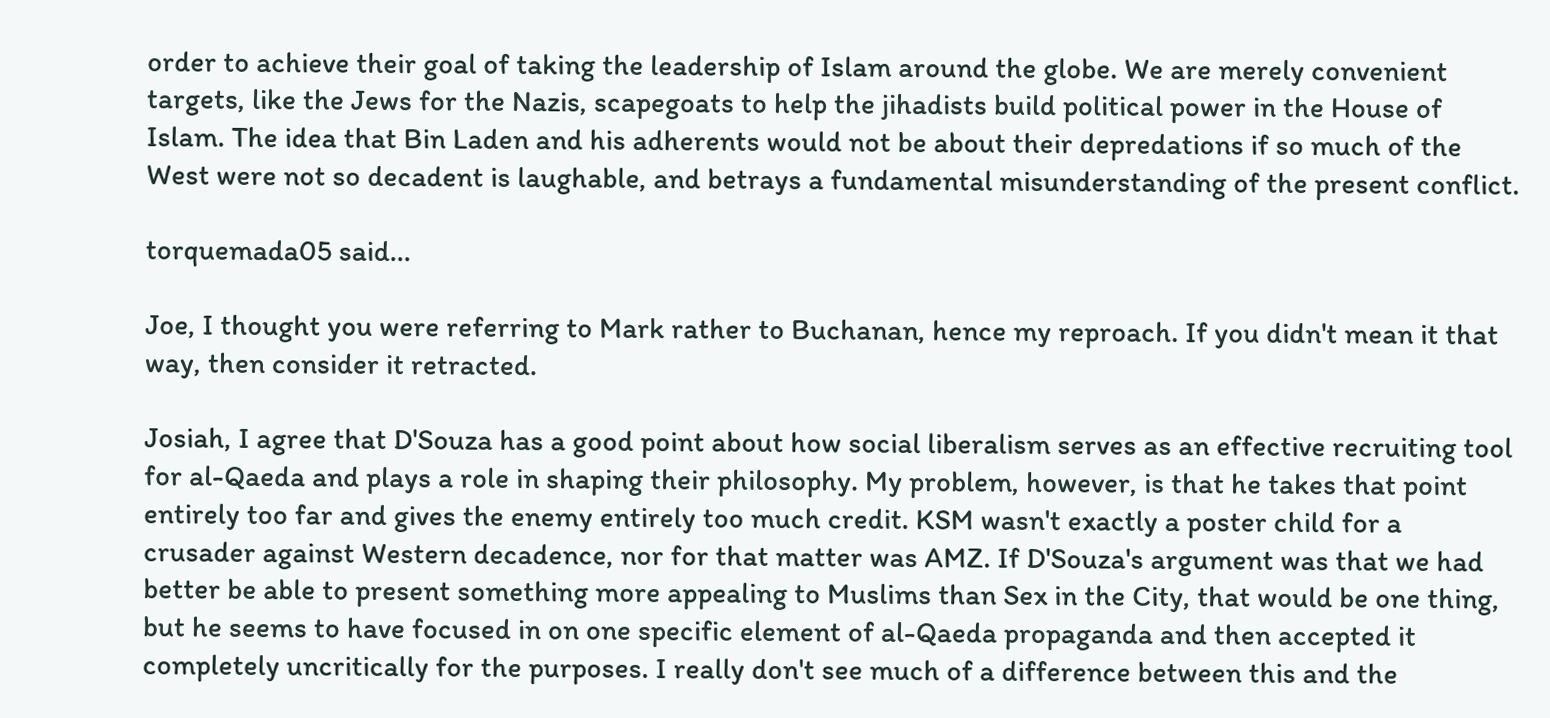order to achieve their goal of taking the leadership of Islam around the globe. We are merely convenient targets, like the Jews for the Nazis, scapegoats to help the jihadists build political power in the House of Islam. The idea that Bin Laden and his adherents would not be about their depredations if so much of the West were not so decadent is laughable, and betrays a fundamental misunderstanding of the present conflict.

torquemada05 said...

Joe, I thought you were referring to Mark rather to Buchanan, hence my reproach. If you didn't mean it that way, then consider it retracted.

Josiah, I agree that D'Souza has a good point about how social liberalism serves as an effective recruiting tool for al-Qaeda and plays a role in shaping their philosophy. My problem, however, is that he takes that point entirely too far and gives the enemy entirely too much credit. KSM wasn't exactly a poster child for a crusader against Western decadence, nor for that matter was AMZ. If D'Souza's argument was that we had better be able to present something more appealing to Muslims than Sex in the City, that would be one thing, but he seems to have focused in on one specific element of al-Qaeda propaganda and then accepted it completely uncritically for the purposes. I really don't see much of a difference between this and the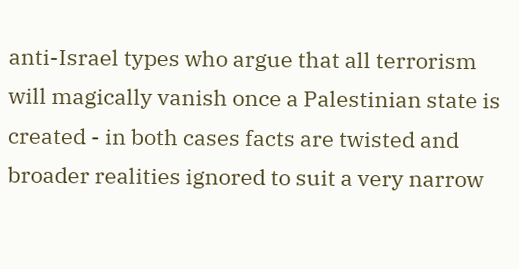anti-Israel types who argue that all terrorism will magically vanish once a Palestinian state is created - in both cases facts are twisted and broader realities ignored to suit a very narrow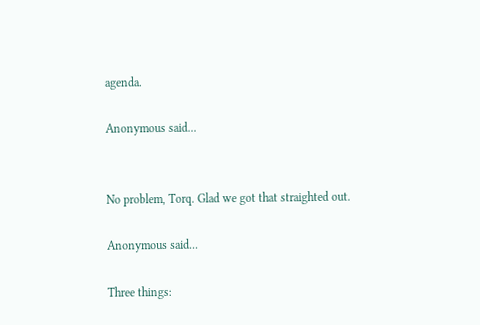agenda.

Anonymous said...


No problem, Torq. Glad we got that straighted out.

Anonymous said...

Three things: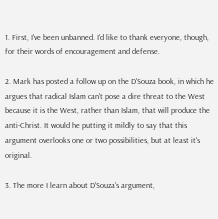1. First, I've been unbanned. I'd like to thank everyone, though, for their words of encouragement and defense.

2. Mark has posted a follow up on the D'Souza book, in which he argues that radical Islam can't pose a dire threat to the West because it is the West, rather than Islam, that will produce the anti-Christ. It would he putting it mildly to say that this argument overlooks one or two possibilities, but at least it's original.

3. The more I learn about D'Souza's argument,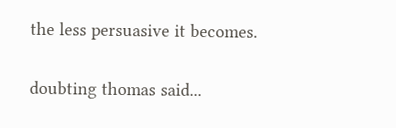the less persuasive it becomes.


doubting thomas said...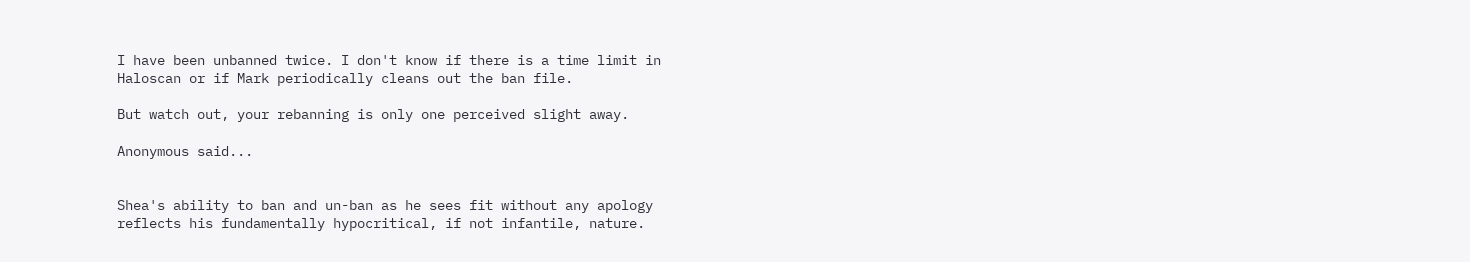I have been unbanned twice. I don't know if there is a time limit in Haloscan or if Mark periodically cleans out the ban file.

But watch out, your rebanning is only one perceived slight away.

Anonymous said...


Shea's ability to ban and un-ban as he sees fit without any apology reflects his fundamentally hypocritical, if not infantile, nature.